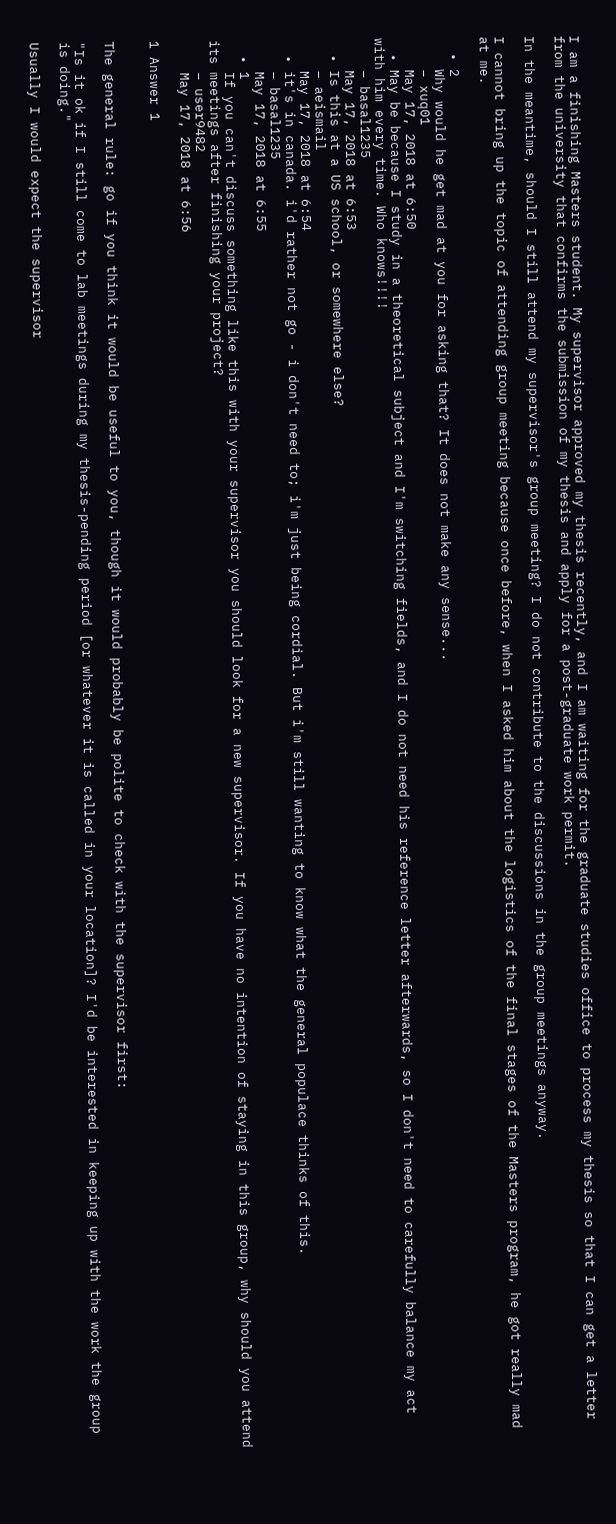I am a finishing Masters student. My supervisor approved my thesis recently, and I am waiting for the graduate studies office to process my thesis so that I can get a letter from the university that confirms the submission of my thesis and apply for a post-graduate work permit.

In the meantime, should I still attend my supervisor's group meeting? I do not contribute to the discussions in the group meetings anyway.

I cannot bring up the topic of attending group meeting because once before, when I asked him about the logistics of the final stages of the Masters program, he got really mad at me.

  • 2
    Why would he get mad at you for asking that? It does not make any sense...
    – xuq01
    May 17, 2018 at 6:50
  • May be because I study in a theoretical subject and I'm switching fields, and I do not need his reference letter afterwards, so I don't need to carefully balance my act with him every time. Who knows!!!!
    – basal1235
    May 17, 2018 at 6:53
  • Is this at a US school, or somewhere else?
    – aeismail
    May 17, 2018 at 6:54
  • it's in canada. i'd rather not go - i don't need to; i'm just being cordial. But i'm still wanting to know what the general populace thinks of this.
    – basal1235
    May 17, 2018 at 6:55
  • 1
    If you can't discuss something like this with your supervisor you should look for a new supervisor. If you have no intention of staying in this group, why should you attend its meetings after finishing your project?
    – user9482
    May 17, 2018 at 6:56

1 Answer 1


The general rule: go if you think it would be useful to you, though it would probably be polite to check with the supervisor first:

"Is it ok if I still come to lab meetings during my thesis-pending period [or whatever it is called in your location]? I'd be interested in keeping up with the work the group is doing."

Usually I would expect the supervisor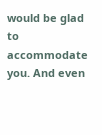would be glad to accommodate you. And even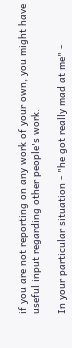if you are not reporting on any work of your own, you might have useful input regarding other people's work.

In your particular situation - "he got really mad at me" -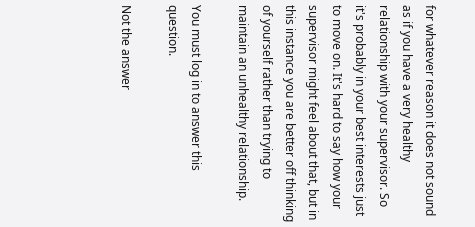for whatever reason it does not sound as if you have a very healthy relationship with your supervisor. So it's probably in your best interests just to move on. It's hard to say how your supervisor might feel about that, but in this instance you are better off thinking of yourself rather than trying to maintain an unhealthy relationship.

You must log in to answer this question.

Not the answer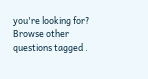you're looking for? Browse other questions tagged .